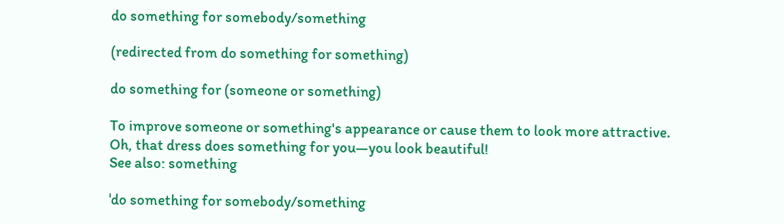do something for somebody/something

(redirected from do something for something)

do something for (someone or something)

To improve someone or something's appearance or cause them to look more attractive. Oh, that dress does something for you—you look beautiful!
See also: something

ˈdo something for somebody/something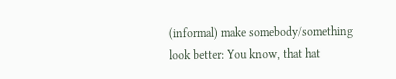(informal) make somebody/something look better: You know, that hat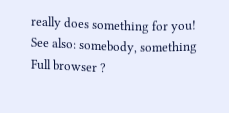really does something for you!
See also: somebody, something
Full browser ?